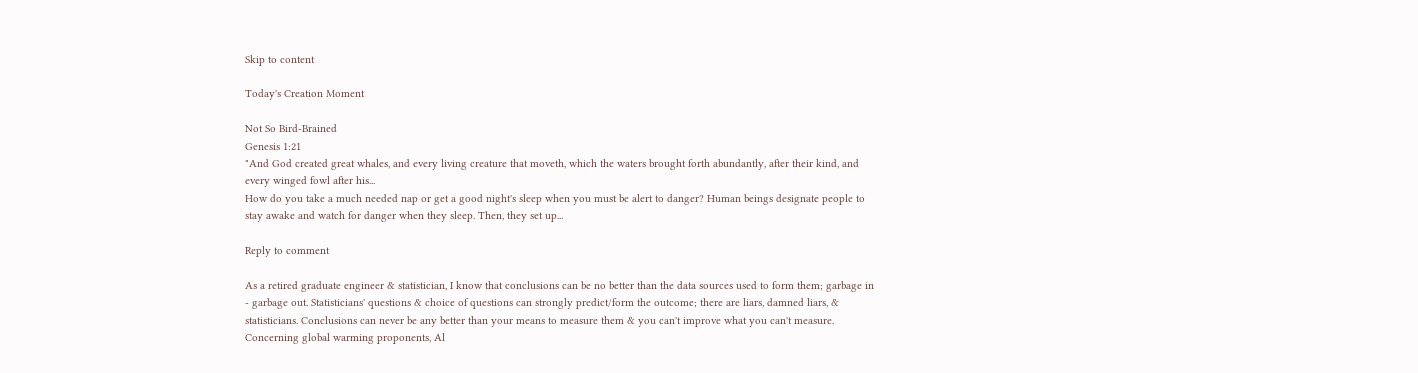Skip to content

Today's Creation Moment

Not So Bird-Brained
Genesis 1:21
"And God created great whales, and every living creature that moveth, which the waters brought forth abundantly, after their kind, and every winged fowl after his...
How do you take a much needed nap or get a good night's sleep when you must be alert to danger? Human beings designate people to stay awake and watch for danger when they sleep. Then, they set up...

Reply to comment

As a retired graduate engineer & statistician, I know that conclusions can be no better than the data sources used to form them; garbage in - garbage out. Statisticians' questions & choice of questions can strongly predict/form the outcome; there are liars, damned liars, & statisticians. Conclusions can never be any better than your means to measure them & you can't improve what you can't measure. Concerning global warming proponents, Al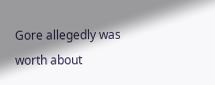Gore allegedly was worth about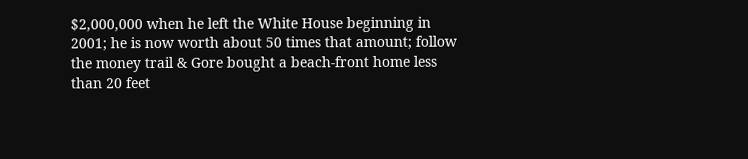$2,000,000 when he left the White House beginning in 2001; he is now worth about 50 times that amount; follow the money trail & Gore bought a beach-front home less than 20 feet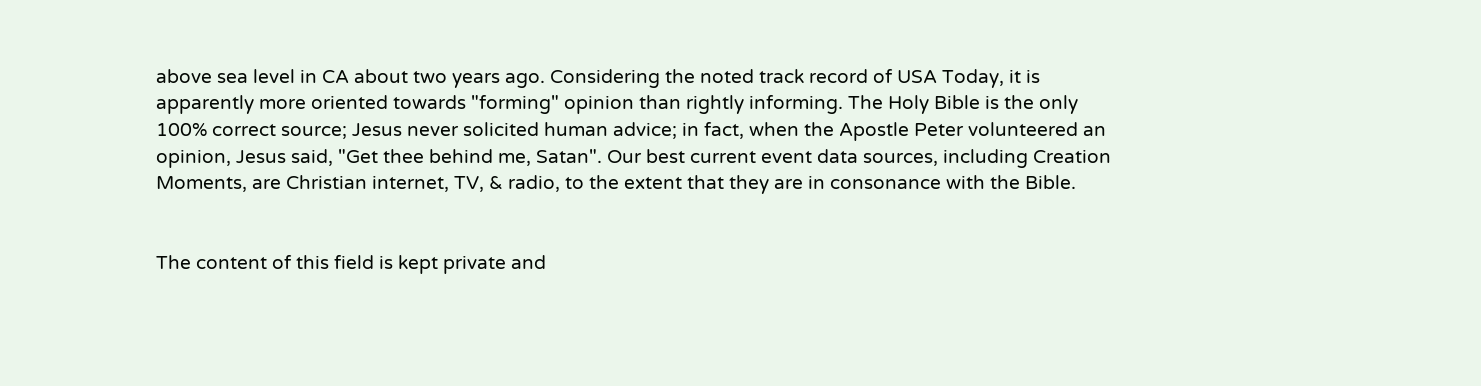above sea level in CA about two years ago. Considering the noted track record of USA Today, it is apparently more oriented towards "forming" opinion than rightly informing. The Holy Bible is the only 100% correct source; Jesus never solicited human advice; in fact, when the Apostle Peter volunteered an opinion, Jesus said, "Get thee behind me, Satan". Our best current event data sources, including Creation Moments, are Christian internet, TV, & radio, to the extent that they are in consonance with the Bible.


The content of this field is kept private and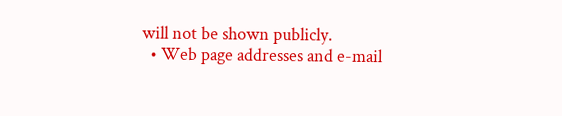will not be shown publicly.
  • Web page addresses and e-mail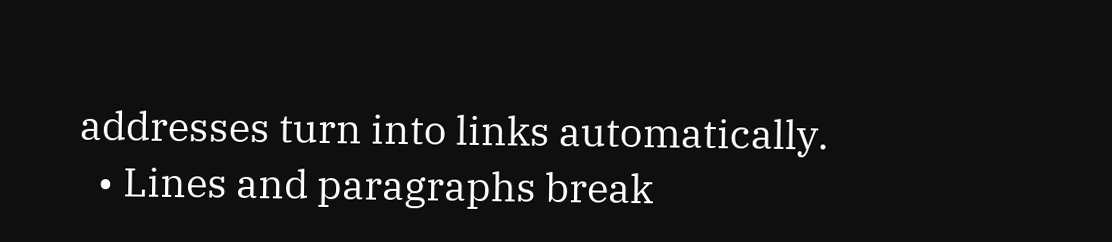addresses turn into links automatically.
  • Lines and paragraphs break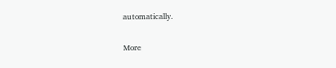automatically.

More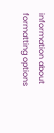information about formatting options